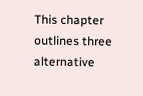This chapter outlines three alternative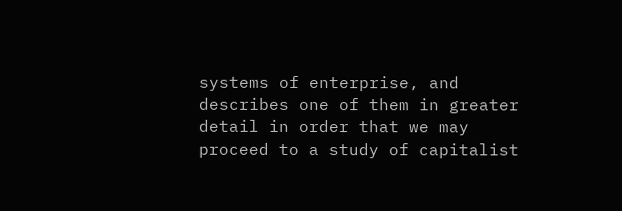systems of enterprise, and describes one of them in greater detail in order that we may proceed to a study of capitalist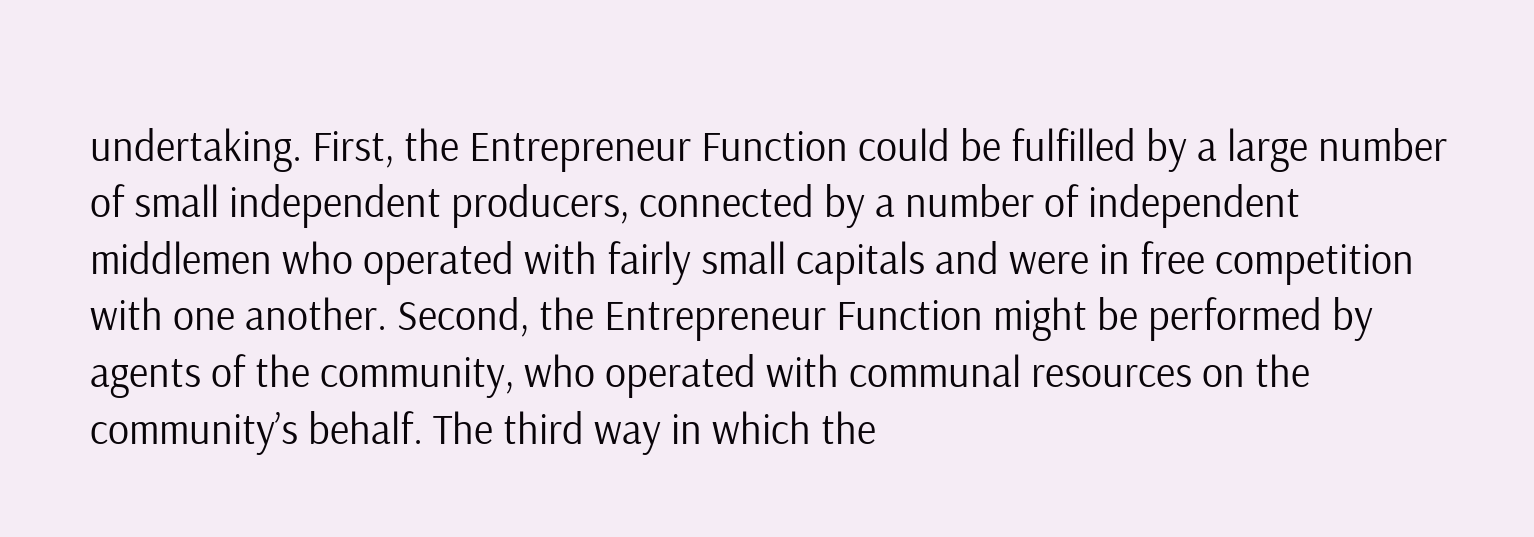undertaking. First, the Entrepreneur Function could be fulfilled by a large number of small independent producers, connected by a number of independent middlemen who operated with fairly small capitals and were in free competition with one another. Second, the Entrepreneur Function might be performed by agents of the community, who operated with communal resources on the community’s behalf. The third way in which the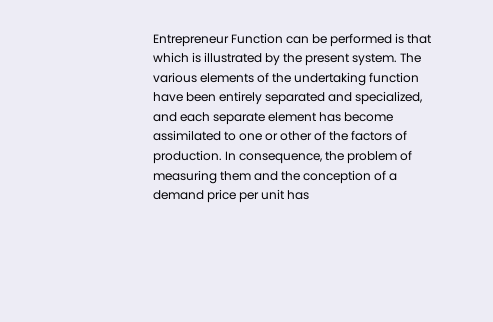Entrepreneur Function can be performed is that which is illustrated by the present system. The various elements of the undertaking function have been entirely separated and specialized, and each separate element has become assimilated to one or other of the factors of production. In consequence, the problem of measuring them and the conception of a demand price per unit has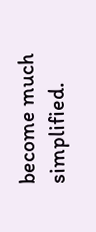become much simplified.